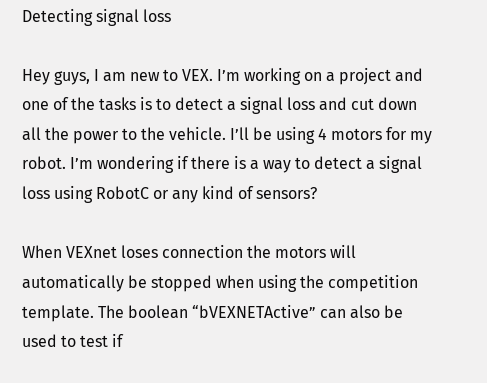Detecting signal loss

Hey guys, I am new to VEX. I’m working on a project and one of the tasks is to detect a signal loss and cut down all the power to the vehicle. I’ll be using 4 motors for my robot. I’m wondering if there is a way to detect a signal loss using RobotC or any kind of sensors?

When VEXnet loses connection the motors will automatically be stopped when using the competition template. The boolean “bVEXNETActive” can also be used to test if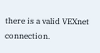there is a valid VEXnet connection.